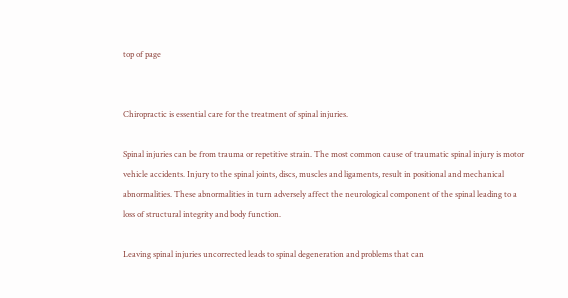top of page


Chiropractic is essential care for the treatment of spinal injuries.

Spinal injuries can be from trauma or repetitive strain. The most common cause of traumatic spinal injury is motor vehicle accidents. Injury to the spinal joints, discs, muscles and ligaments, result in positional and mechanical abnormalities. These abnormalities in turn adversely affect the neurological component of the spinal leading to a loss of structural integrity and body function.

Leaving spinal injuries uncorrected leads to spinal degeneration and problems that can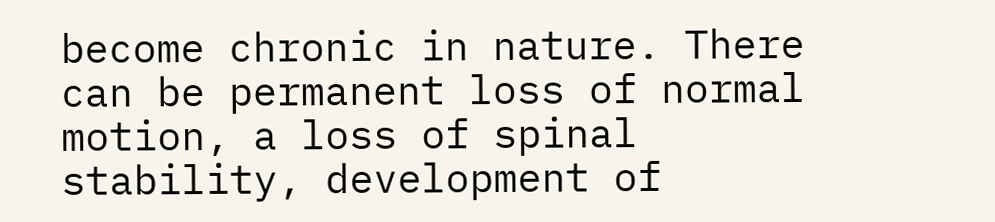become chronic in nature. There can be permanent loss of normal motion, a loss of spinal stability, development of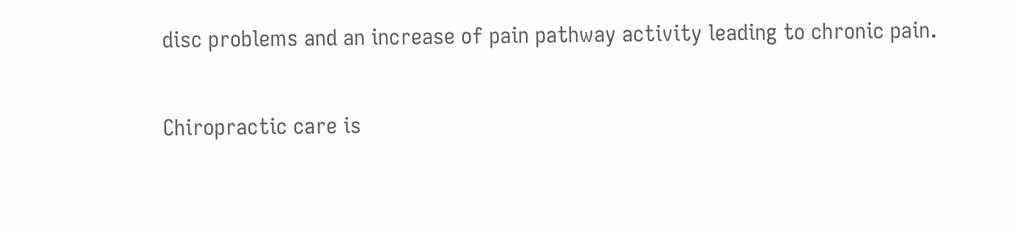disc problems and an increase of pain pathway activity leading to chronic pain.

Chiropractic care is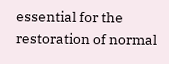essential for the restoration of normal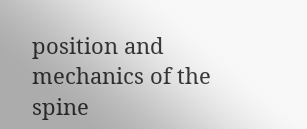position and mechanics of the spine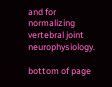and for normalizing vertebral joint neurophysiology.

bottom of page